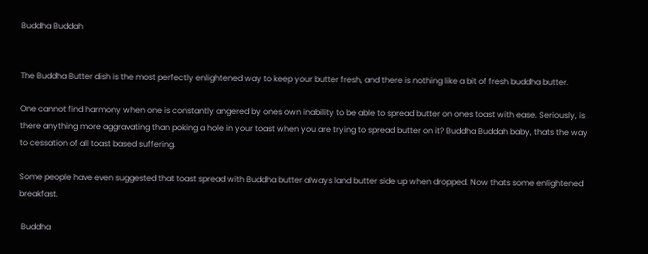Buddha Buddah


The Buddha Butter dish is the most perfectly enlightened way to keep your butter fresh, and there is nothing like a bit of fresh buddha butter.

One cannot find harmony when one is constantly angered by ones own inability to be able to spread butter on ones toast with ease. Seriously, is there anything more aggravating than poking a hole in your toast when you are trying to spread butter on it? Buddha Buddah baby, thats the way to cessation of all toast based suffering.

Some people have even suggested that toast spread with Buddha butter always land butter side up when dropped. Now thats some enlightened breakfast.

 Buddha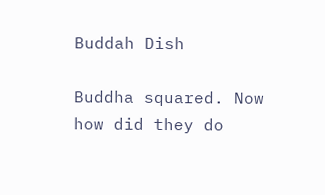Buddah Dish

Buddha squared. Now how did they do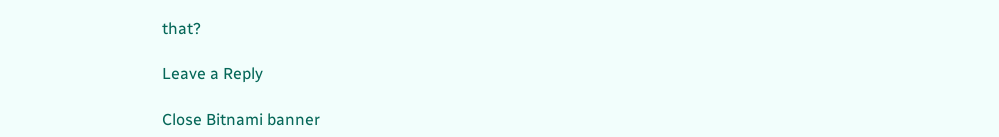that?

Leave a Reply

Close Bitnami banner